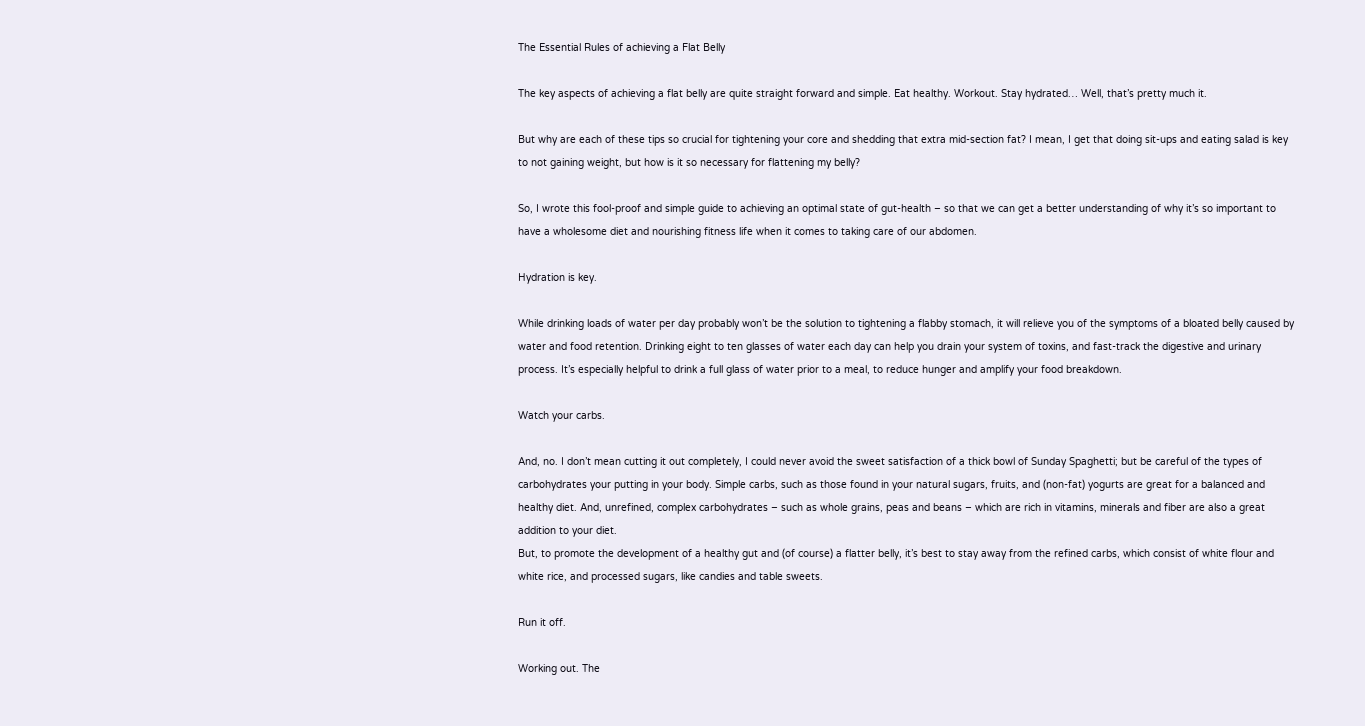The Essential Rules of achieving a Flat Belly

The key aspects of achieving a flat belly are quite straight forward and simple. Eat healthy. Workout. Stay hydrated… Well, that’s pretty much it.

But why are each of these tips so crucial for tightening your core and shedding that extra mid-section fat? I mean, I get that doing sit-ups and eating salad is key to not gaining weight, but how is it so necessary for flattening my belly?

So, I wrote this fool-proof and simple guide to achieving an optimal state of gut-health – so that we can get a better understanding of why it’s so important to have a wholesome diet and nourishing fitness life when it comes to taking care of our abdomen.

Hydration is key.

While drinking loads of water per day probably won’t be the solution to tightening a flabby stomach, it will relieve you of the symptoms of a bloated belly caused by water and food retention. Drinking eight to ten glasses of water each day can help you drain your system of toxins, and fast-track the digestive and urinary process. It’s especially helpful to drink a full glass of water prior to a meal, to reduce hunger and amplify your food breakdown.

Watch your carbs.

And, no. I don’t mean cutting it out completely, I could never avoid the sweet satisfaction of a thick bowl of Sunday Spaghetti; but be careful of the types of carbohydrates your putting in your body. Simple carbs, such as those found in your natural sugars, fruits, and (non-fat) yogurts are great for a balanced and healthy diet. And, unrefined, complex carbohydrates – such as whole grains, peas and beans – which are rich in vitamins, minerals and fiber are also a great addition to your diet.
But, to promote the development of a healthy gut and (of course) a flatter belly, it’s best to stay away from the refined carbs, which consist of white flour and white rice, and processed sugars, like candies and table sweets.

Run it off.

Working out. The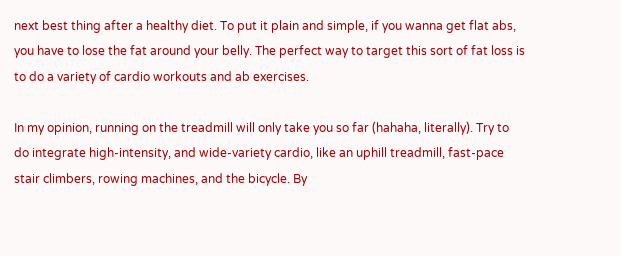next best thing after a healthy diet. To put it plain and simple, if you wanna get flat abs, you have to lose the fat around your belly. The perfect way to target this sort of fat loss is to do a variety of cardio workouts and ab exercises.

In my opinion, running on the treadmill will only take you so far (hahaha, literally). Try to do integrate high-intensity, and wide-variety cardio, like an uphill treadmill, fast-pace stair climbers, rowing machines, and the bicycle. By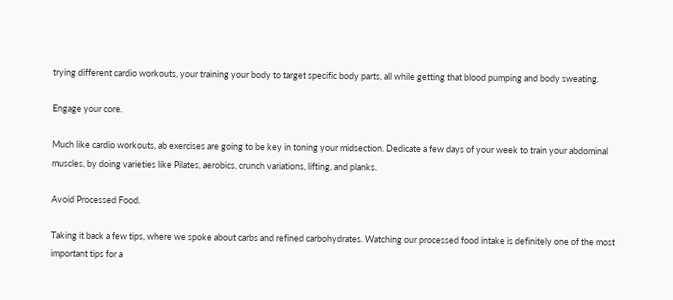trying different cardio workouts, your training your body to target specific body parts, all while getting that blood pumping and body sweating.

Engage your core.

Much like cardio workouts, ab exercises are going to be key in toning your midsection. Dedicate a few days of your week to train your abdominal muscles, by doing varieties like Pilates, aerobics, crunch variations, lifting, and planks.

Avoid Processed Food.

Taking it back a few tips, where we spoke about carbs and refined carbohydrates. Watching our processed food intake is definitely one of the most important tips for a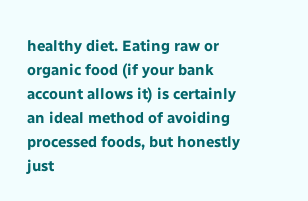healthy diet. Eating raw or organic food (if your bank account allows it) is certainly an ideal method of avoiding processed foods, but honestly just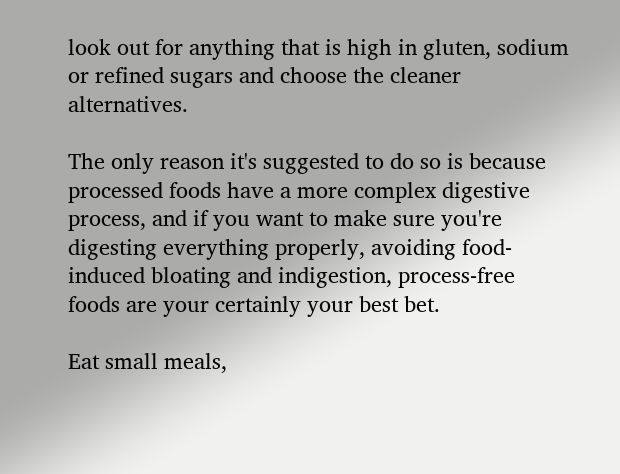look out for anything that is high in gluten, sodium or refined sugars and choose the cleaner alternatives.

The only reason it's suggested to do so is because processed foods have a more complex digestive process, and if you want to make sure you're digesting everything properly, avoiding food-induced bloating and indigestion, process-free foods are your certainly your best bet.

Eat small meals,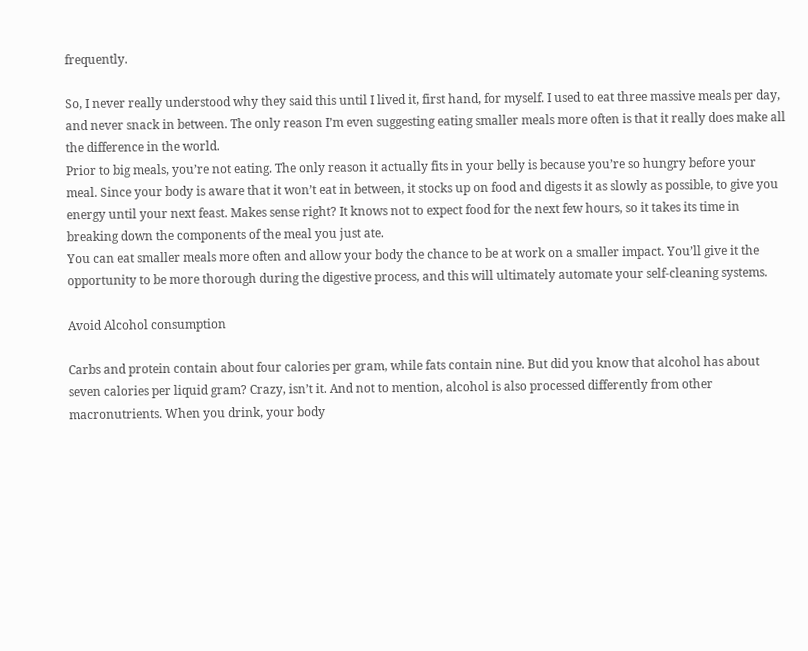frequently.

So, I never really understood why they said this until I lived it, first hand, for myself. I used to eat three massive meals per day, and never snack in between. The only reason I’m even suggesting eating smaller meals more often is that it really does make all the difference in the world.
Prior to big meals, you’re not eating. The only reason it actually fits in your belly is because you’re so hungry before your meal. Since your body is aware that it won’t eat in between, it stocks up on food and digests it as slowly as possible, to give you energy until your next feast. Makes sense right? It knows not to expect food for the next few hours, so it takes its time in breaking down the components of the meal you just ate.
You can eat smaller meals more often and allow your body the chance to be at work on a smaller impact. You’ll give it the opportunity to be more thorough during the digestive process, and this will ultimately automate your self-cleaning systems.

Avoid Alcohol consumption

Carbs and protein contain about four calories per gram, while fats contain nine. But did you know that alcohol has about seven calories per liquid gram? Crazy, isn’t it. And not to mention, alcohol is also processed differently from other macronutrients. When you drink, your body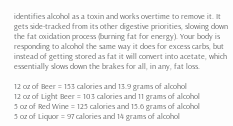identifies alcohol as a toxin and works overtime to remove it. It gets side-tracked from its other digestive priorities, slowing down the fat oxidation process (burning fat for energy). Your body is responding to alcohol the same way it does for excess carbs, but instead of getting stored as fat it will convert into acetate, which essentially slows down the brakes for all, in any, fat loss.

12 oz of Beer = 153 calories and 13.9 grams of alcohol
12 oz of Light Beer = 103 calories and 11 grams of alcohol
5 oz of Red Wine = 125 calories and 15.6 grams of alcohol
5 oz of Liquor = 97 calories and 14 grams of alcohol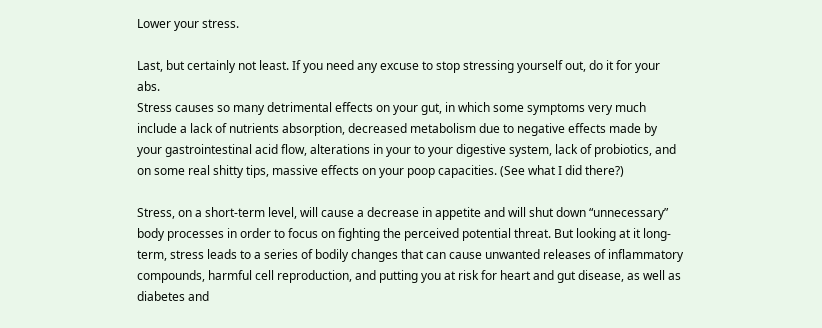Lower your stress.

Last, but certainly not least. If you need any excuse to stop stressing yourself out, do it for your abs.
Stress causes so many detrimental effects on your gut, in which some symptoms very much include a lack of nutrients absorption, decreased metabolism due to negative effects made by your gastrointestinal acid flow, alterations in your to your digestive system, lack of probiotics, and on some real shitty tips, massive effects on your poop capacities. (See what I did there?)

Stress, on a short-term level, will cause a decrease in appetite and will shut down “unnecessary” body processes in order to focus on fighting the perceived potential threat. But looking at it long-term, stress leads to a series of bodily changes that can cause unwanted releases of inflammatory compounds, harmful cell reproduction, and putting you at risk for heart and gut disease, as well as diabetes and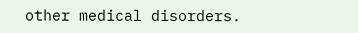other medical disorders.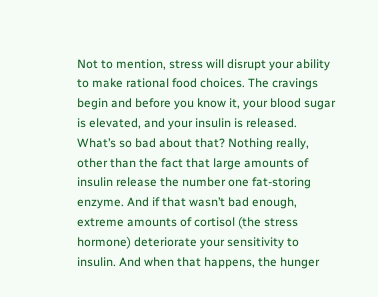Not to mention, stress will disrupt your ability to make rational food choices. The cravings begin and before you know it, your blood sugar is elevated, and your insulin is released.
What’s so bad about that? Nothing really, other than the fact that large amounts of insulin release the number one fat-storing enzyme. And if that wasn’t bad enough, extreme amounts of cortisol (the stress hormone) deteriorate your sensitivity to insulin. And when that happens, the hunger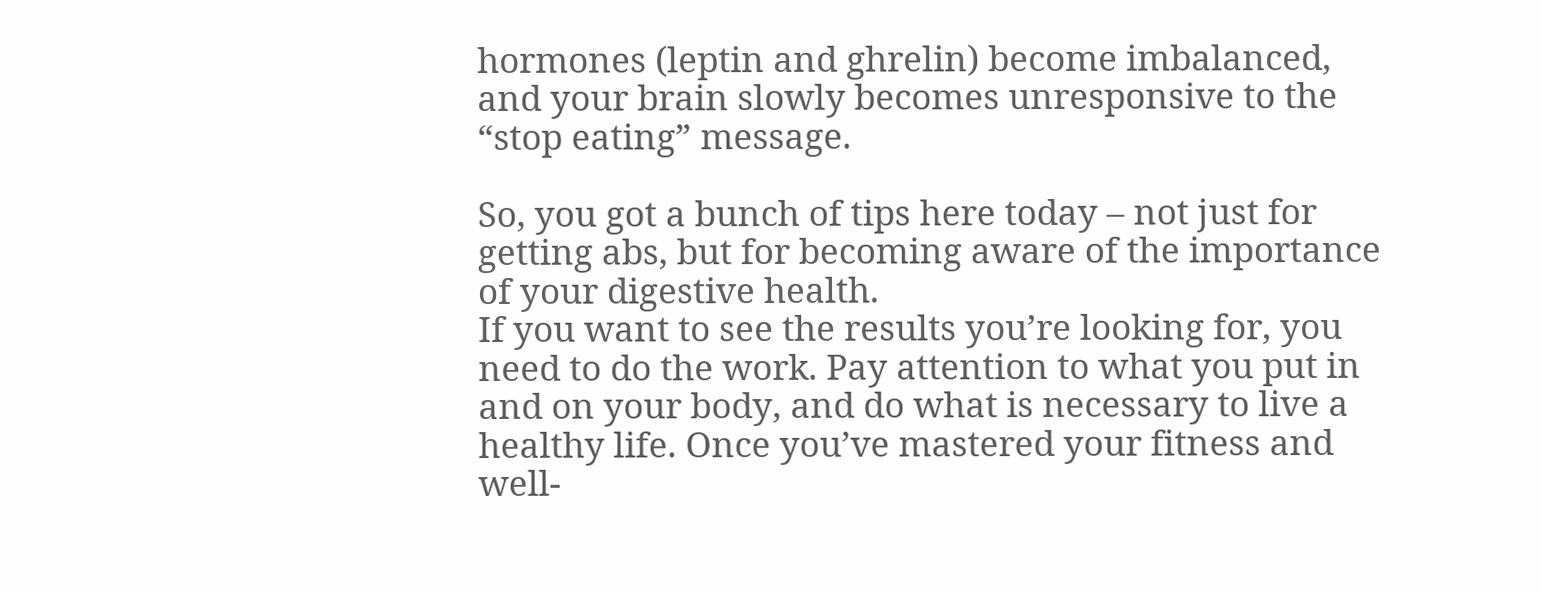hormones (leptin and ghrelin) become imbalanced, and your brain slowly becomes unresponsive to the “stop eating” message.

So, you got a bunch of tips here today – not just for getting abs, but for becoming aware of the importance of your digestive health.
If you want to see the results you’re looking for, you need to do the work. Pay attention to what you put in and on your body, and do what is necessary to live a healthy life. Once you’ve mastered your fitness and well-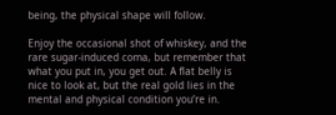being, the physical shape will follow.

Enjoy the occasional shot of whiskey, and the rare sugar-induced coma, but remember that what you put in, you get out. A flat belly is nice to look at, but the real gold lies in the mental and physical condition you’re in.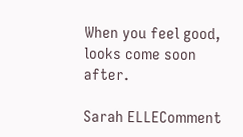When you feel good, looks come soon after.

Sarah ELLEComment